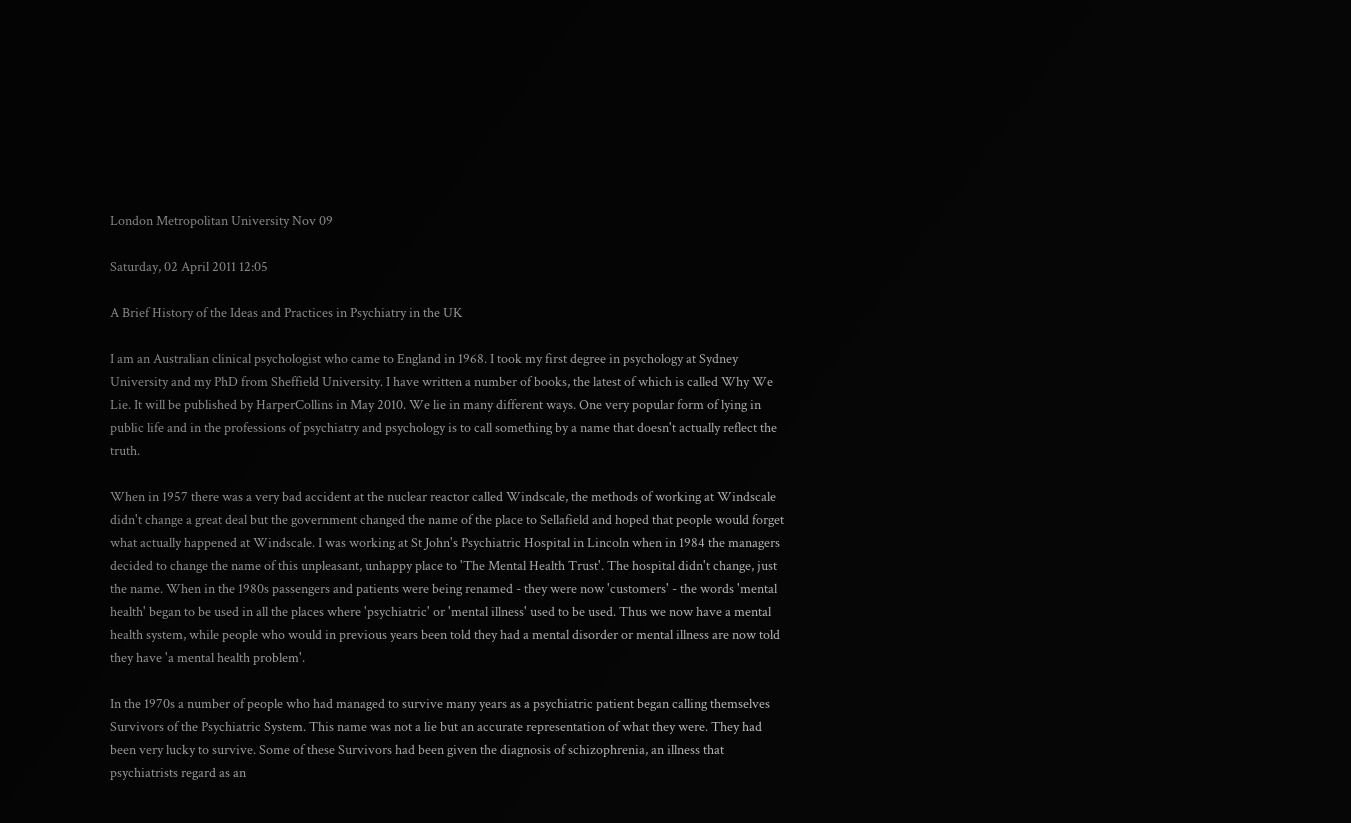London Metropolitan University Nov 09

Saturday, 02 April 2011 12:05

A Brief History of the Ideas and Practices in Psychiatry in the UK

I am an Australian clinical psychologist who came to England in 1968. I took my first degree in psychology at Sydney University and my PhD from Sheffield University. I have written a number of books, the latest of which is called Why We Lie. It will be published by HarperCollins in May 2010. We lie in many different ways. One very popular form of lying in public life and in the professions of psychiatry and psychology is to call something by a name that doesn't actually reflect the truth.

When in 1957 there was a very bad accident at the nuclear reactor called Windscale, the methods of working at Windscale didn't change a great deal but the government changed the name of the place to Sellafield and hoped that people would forget what actually happened at Windscale. I was working at St John's Psychiatric Hospital in Lincoln when in 1984 the managers decided to change the name of this unpleasant, unhappy place to 'The Mental Health Trust'. The hospital didn't change, just the name. When in the 1980s passengers and patients were being renamed - they were now 'customers' - the words 'mental health' began to be used in all the places where 'psychiatric' or 'mental illness' used to be used. Thus we now have a mental health system, while people who would in previous years been told they had a mental disorder or mental illness are now told they have 'a mental health problem'.

In the 1970s a number of people who had managed to survive many years as a psychiatric patient began calling themselves Survivors of the Psychiatric System. This name was not a lie but an accurate representation of what they were. They had been very lucky to survive. Some of these Survivors had been given the diagnosis of schizophrenia, an illness that psychiatrists regard as an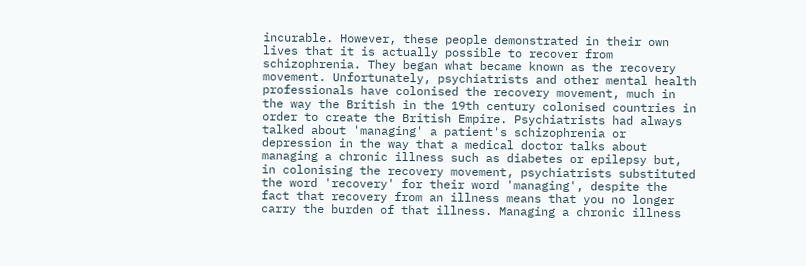incurable. However, these people demonstrated in their own lives that it is actually possible to recover from schizophrenia. They began what became known as the recovery movement. Unfortunately, psychiatrists and other mental health professionals have colonised the recovery movement, much in the way the British in the 19th century colonised countries in order to create the British Empire. Psychiatrists had always talked about 'managing' a patient's schizophrenia or depression in the way that a medical doctor talks about managing a chronic illness such as diabetes or epilepsy but, in colonising the recovery movement, psychiatrists substituted the word 'recovery' for their word 'managing', despite the fact that recovery from an illness means that you no longer carry the burden of that illness. Managing a chronic illness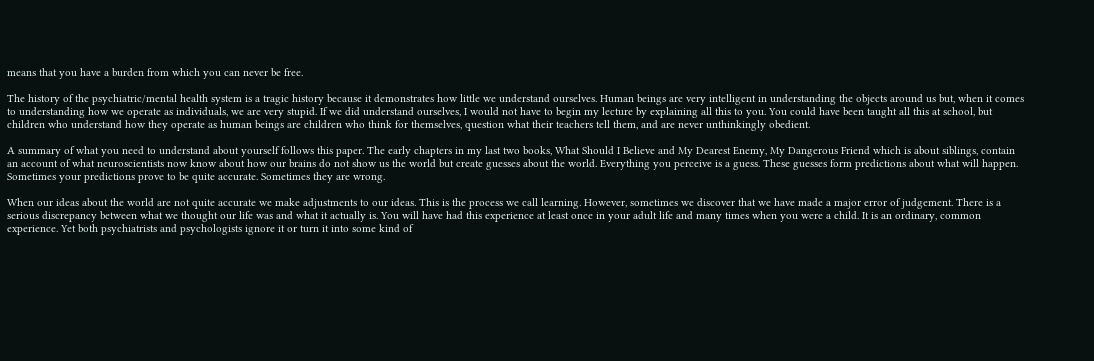means that you have a burden from which you can never be free.

The history of the psychiatric/mental health system is a tragic history because it demonstrates how little we understand ourselves. Human beings are very intelligent in understanding the objects around us but, when it comes to understanding how we operate as individuals, we are very stupid. If we did understand ourselves, I would not have to begin my lecture by explaining all this to you. You could have been taught all this at school, but children who understand how they operate as human beings are children who think for themselves, question what their teachers tell them, and are never unthinkingly obedient.

A summary of what you need to understand about yourself follows this paper. The early chapters in my last two books, What Should I Believe and My Dearest Enemy, My Dangerous Friend which is about siblings, contain an account of what neuroscientists now know about how our brains do not show us the world but create guesses about the world. Everything you perceive is a guess. These guesses form predictions about what will happen. Sometimes your predictions prove to be quite accurate. Sometimes they are wrong.

When our ideas about the world are not quite accurate we make adjustments to our ideas. This is the process we call learning. However, sometimes we discover that we have made a major error of judgement. There is a serious discrepancy between what we thought our life was and what it actually is. You will have had this experience at least once in your adult life and many times when you were a child. It is an ordinary, common experience. Yet both psychiatrists and psychologists ignore it or turn it into some kind of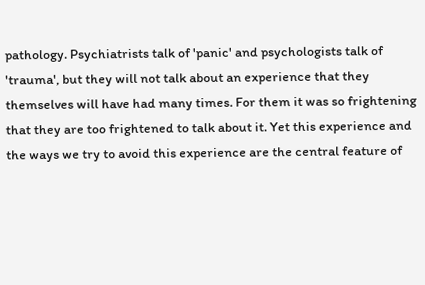pathology. Psychiatrists talk of 'panic' and psychologists talk of 'trauma', but they will not talk about an experience that they themselves will have had many times. For them it was so frightening that they are too frightened to talk about it. Yet this experience and the ways we try to avoid this experience are the central feature of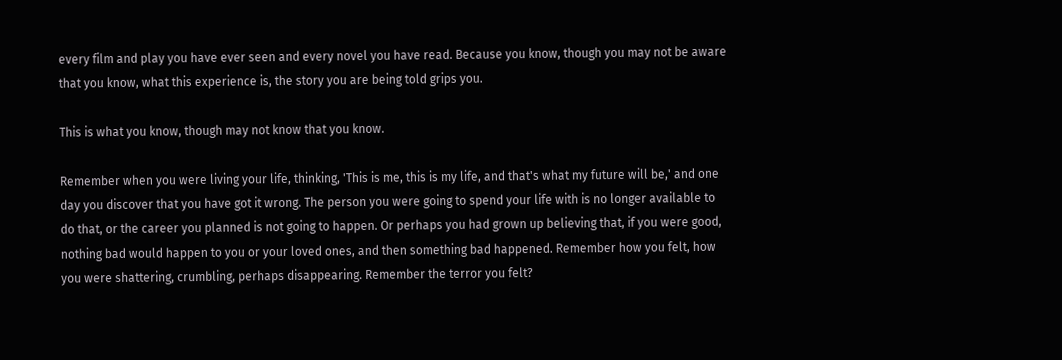every film and play you have ever seen and every novel you have read. Because you know, though you may not be aware that you know, what this experience is, the story you are being told grips you.

This is what you know, though may not know that you know.

Remember when you were living your life, thinking, 'This is me, this is my life, and that's what my future will be,' and one day you discover that you have got it wrong. The person you were going to spend your life with is no longer available to do that, or the career you planned is not going to happen. Or perhaps you had grown up believing that, if you were good, nothing bad would happen to you or your loved ones, and then something bad happened. Remember how you felt, how you were shattering, crumbling, perhaps disappearing. Remember the terror you felt?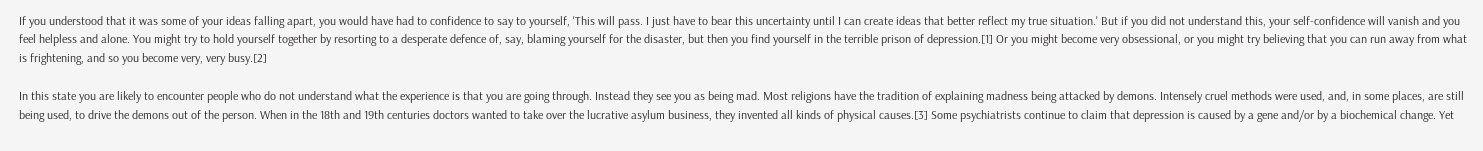If you understood that it was some of your ideas falling apart, you would have had to confidence to say to yourself, 'This will pass. I just have to bear this uncertainty until I can create ideas that better reflect my true situation.' But if you did not understand this, your self-confidence will vanish and you feel helpless and alone. You might try to hold yourself together by resorting to a desperate defence of, say, blaming yourself for the disaster, but then you find yourself in the terrible prison of depression.[1] Or you might become very obsessional, or you might try believing that you can run away from what is frightening, and so you become very, very busy.[2]

In this state you are likely to encounter people who do not understand what the experience is that you are going through. Instead they see you as being mad. Most religions have the tradition of explaining madness being attacked by demons. Intensely cruel methods were used, and, in some places, are still being used, to drive the demons out of the person. When in the 18th and 19th centuries doctors wanted to take over the lucrative asylum business, they invented all kinds of physical causes.[3] Some psychiatrists continue to claim that depression is caused by a gene and/or by a biochemical change. Yet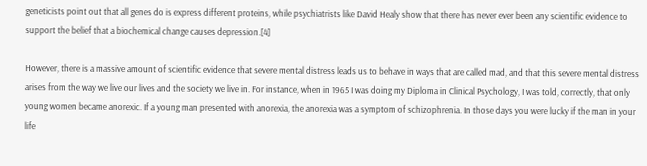geneticists point out that all genes do is express different proteins, while psychiatrists like David Healy show that there has never ever been any scientific evidence to support the belief that a biochemical change causes depression.[4]

However, there is a massive amount of scientific evidence that severe mental distress leads us to behave in ways that are called mad, and that this severe mental distress arises from the way we live our lives and the society we live in. For instance, when in 1965 I was doing my Diploma in Clinical Psychology, I was told, correctly, that only young women became anorexic. If a young man presented with anorexia, the anorexia was a symptom of schizophrenia. In those days you were lucky if the man in your life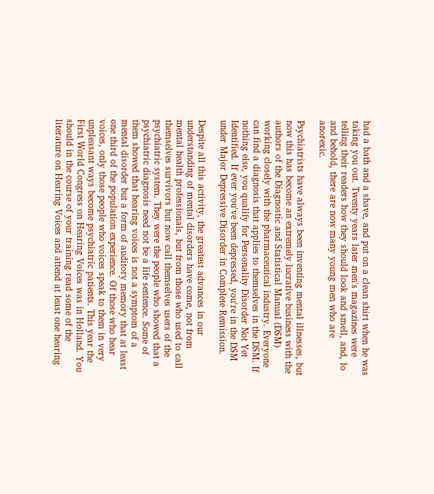had a bath and a shave, and put on a clean shirt when he was taking you out. Twenty years later men's magazines were telling their readers how they should look and smell, and, lo and behold, there are now many young men who are anorexic.

Psychiatrists have always been inventing mental illnesses, but now this has become an extremely lucrative business with the authors of the Diagnostic and Statistical Manual (DSM) working closely with the pharmaceutical industry. Everyone can find a diagnosis that applies to themselves in the DSM. If nothing else, you qualify for Personality Disorder Not Yet Identified. If ever you've been depressed, you're in the DSM under Major Depressive Disorder in Complete Remission.

Despite all this activity, the greatest advances in our understanding of mental disorders have come, not from mental health professionals, but from those who used to call themselves survivors but now call themselves users of the psychiatric system. They were the people who showed that a psychiatric diagnosis need not be a life sentence. Some of them showed that hearing voices is not a symptom of a mental disorder but a form of auditory memory that at least one third of the population experience. Of those who hear voices, only those people who voices speak to them in very unpleasant ways become psychiatric patients. This year the First World Congress on Hearing Voices was in Holland. You should in the course of your training read some of the literature on Hearing Voices and attend at least one hearing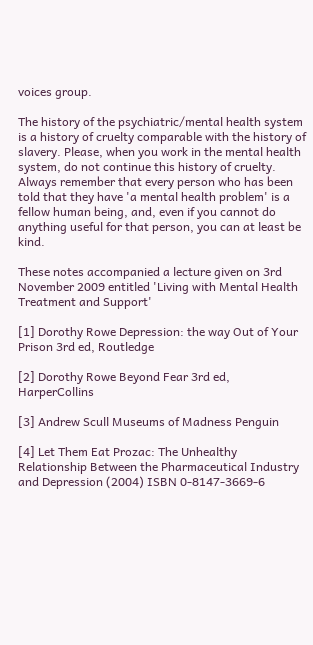voices group.

The history of the psychiatric/mental health system is a history of cruelty comparable with the history of slavery. Please, when you work in the mental health system, do not continue this history of cruelty. Always remember that every person who has been told that they have 'a mental health problem' is a fellow human being, and, even if you cannot do anything useful for that person, you can at least be kind.

These notes accompanied a lecture given on 3rd November 2009 entitled 'Living with Mental Health Treatment and Support'

[1] Dorothy Rowe Depression: the way Out of Your Prison 3rd ed, Routledge

[2] Dorothy Rowe Beyond Fear 3rd ed, HarperCollins

[3] Andrew Scull Museums of Madness Penguin

[4] Let Them Eat Prozac: The Unhealthy Relationship Between the Pharmaceutical Industry and Depression (2004) ISBN 0-8147-3669-6